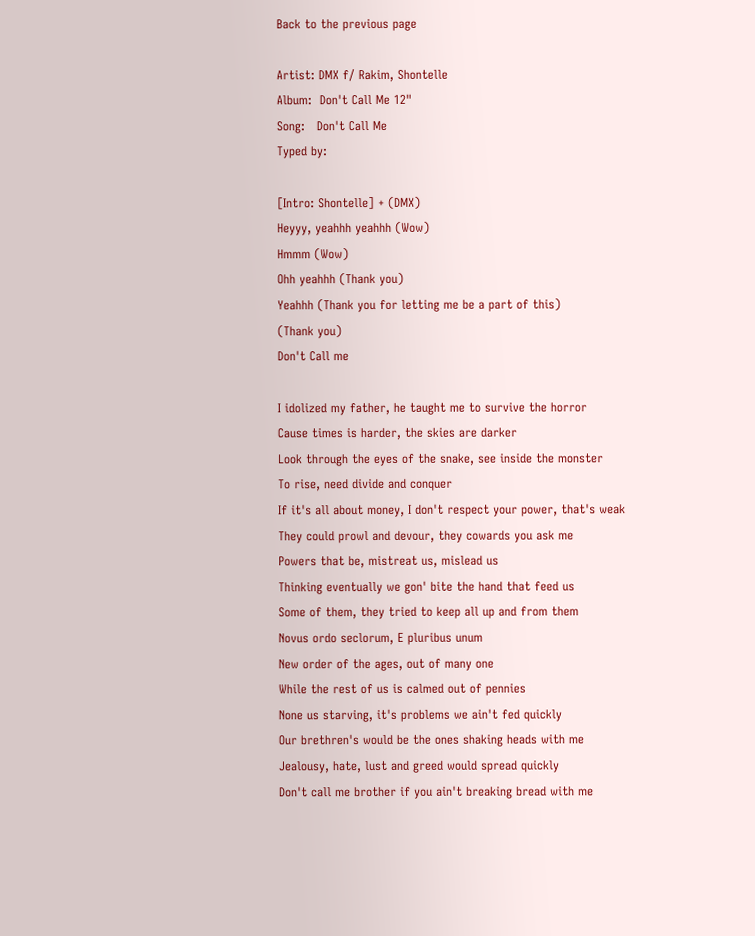Back to the previous page

Artist: DMX f/ Rakim, Shontelle
Album:  Don't Call Me 12"
Song:   Don't Call Me
Typed by:

[Intro: Shontelle] + (DMX)
Heyyy, yeahhh yeahhh (Wow)
Hmmm (Wow)
Ohh yeahhh (Thank you)
Yeahhh (Thank you for letting me be a part of this)
(Thank you)
Don't Call me

I idolized my father, he taught me to survive the horror
Cause times is harder, the skies are darker
Look through the eyes of the snake, see inside the monster
To rise, need divide and conquer
If it's all about money, I don't respect your power, that's weak
They could prowl and devour, they cowards you ask me
Powers that be, mistreat us, mislead us
Thinking eventually we gon' bite the hand that feed us
Some of them, they tried to keep all up and from them
Novus ordo seclorum, E pluribus unum
New order of the ages, out of many one
While the rest of us is calmed out of pennies
None us starving, it's problems we ain't fed quickly
Our brethren's would be the ones shaking heads with me
Jealousy, hate, lust and greed would spread quickly
Don't call me brother if you ain't breaking bread with me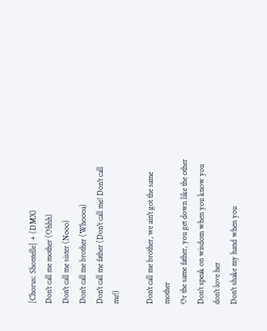[Chorus: Shontelle] + (DMX)
Don't call me mother (Ohhh)
Don't call me sister (Nooo)
Don't call me brother (Whoooa)
Don't call me father (Don't call me! Don't call me!)

Don't call me brother, we ain't got the same mother
Or the same father, you get down like the other
Don't speak on wisdom when you know you don't love her
Don't shake my hand when you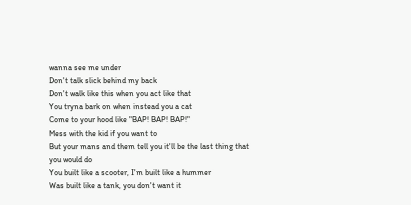wanna see me under
Don't talk slick behind my back
Don't walk like this when you act like that
You tryna bark on when instead you a cat
Come to your hood like "BAP! BAP! BAP!"
Mess with the kid if you want to
But your mans and them tell you it'll be the last thing that you would do
You built like a scooter, I'm built like a hummer
Was built like a tank, you don't want it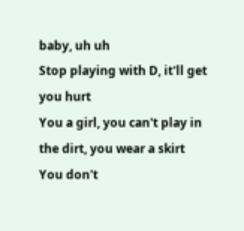baby, uh uh
Stop playing with D, it'll get you hurt
You a girl, you can't play in the dirt, you wear a skirt
You don't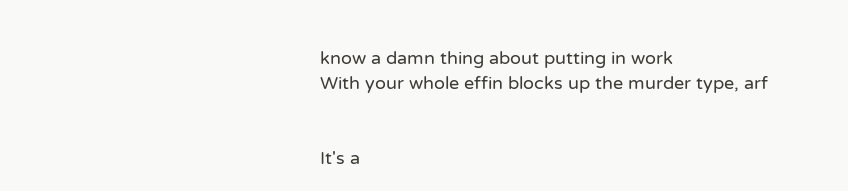know a damn thing about putting in work
With your whole effin blocks up the murder type, arf


It's a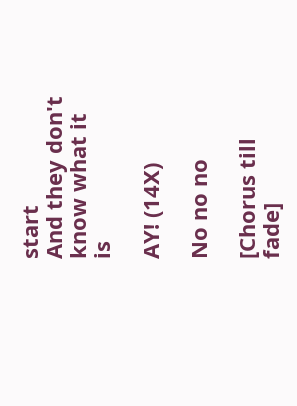start
And they don't know what it is

AY! (14X)

No no no

[Chorus till fade]